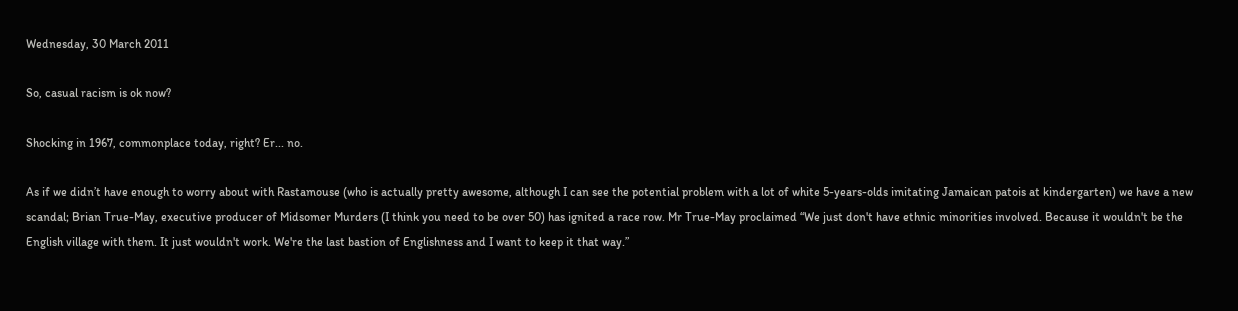Wednesday, 30 March 2011

So, casual racism is ok now?

Shocking in 1967, commonplace today, right? Er... no.

As if we didn’t have enough to worry about with Rastamouse (who is actually pretty awesome, although I can see the potential problem with a lot of white 5-years-olds imitating Jamaican patois at kindergarten) we have a new scandal; Brian True-May, executive producer of Midsomer Murders (I think you need to be over 50) has ignited a race row. Mr True-May proclaimed “We just don't have ethnic minorities involved. Because it wouldn't be the English village with them. It just wouldn't work. We're the last bastion of Englishness and I want to keep it that way.”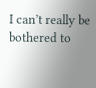I can’t really be bothered to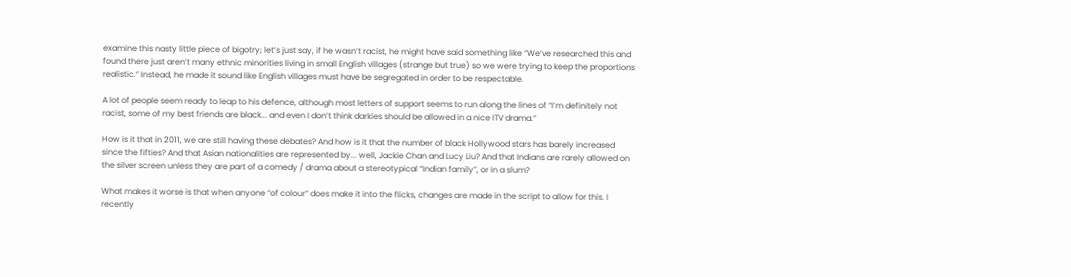examine this nasty little piece of bigotry; let’s just say, if he wasn’t racist, he might have said something like “We’ve researched this and found there just aren’t many ethnic minorities living in small English villages (strange but true) so we were trying to keep the proportions realistic.” Instead, he made it sound like English villages must have be segregated in order to be respectable.

A lot of people seem ready to leap to his defence, although most letters of support seems to run along the lines of “I’m definitely not racist, some of my best friends are black... and even I don’t think darkies should be allowed in a nice ITV drama.”

How is it that in 2011, we are still having these debates? And how is it that the number of black Hollywood stars has barely increased since the fifties? And that Asian nationalities are represented by... well, Jackie Chan and Lucy Liu? And that Indians are rarely allowed on the silver screen unless they are part of a comedy / drama about a stereotypical “Indian family”, or in a slum?

What makes it worse is that when anyone “of colour” does make it into the flicks, changes are made in the script to allow for this. I recently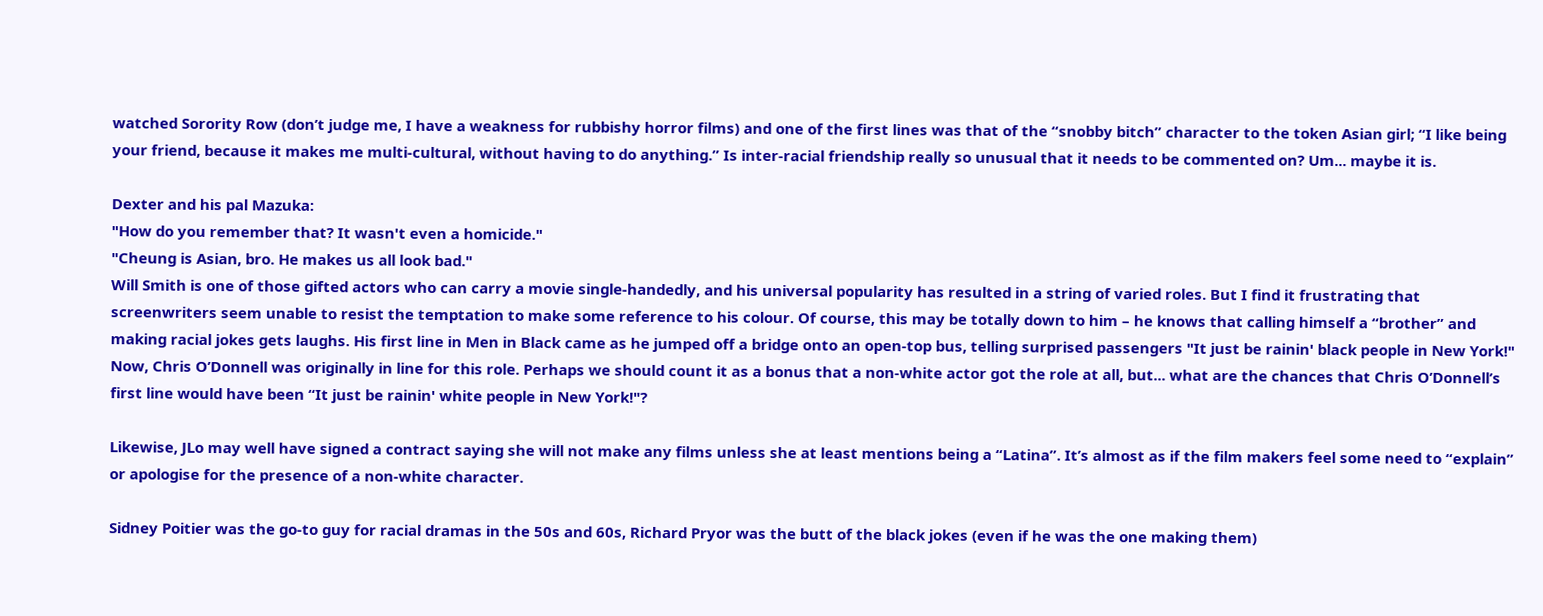watched Sorority Row (don’t judge me, I have a weakness for rubbishy horror films) and one of the first lines was that of the “snobby bitch” character to the token Asian girl; “I like being your friend, because it makes me multi-cultural, without having to do anything.” Is inter-racial friendship really so unusual that it needs to be commented on? Um... maybe it is.

Dexter and his pal Mazuka:
"How do you remember that? It wasn't even a homicide."
"Cheung is Asian, bro. He makes us all look bad."
Will Smith is one of those gifted actors who can carry a movie single-handedly, and his universal popularity has resulted in a string of varied roles. But I find it frustrating that screenwriters seem unable to resist the temptation to make some reference to his colour. Of course, this may be totally down to him – he knows that calling himself a “brother” and making racial jokes gets laughs. His first line in Men in Black came as he jumped off a bridge onto an open-top bus, telling surprised passengers "It just be rainin' black people in New York!" Now, Chris O’Donnell was originally in line for this role. Perhaps we should count it as a bonus that a non-white actor got the role at all, but... what are the chances that Chris O’Donnell’s first line would have been “It just be rainin' white people in New York!"?

Likewise, JLo may well have signed a contract saying she will not make any films unless she at least mentions being a “Latina”. It’s almost as if the film makers feel some need to “explain” or apologise for the presence of a non-white character.

Sidney Poitier was the go-to guy for racial dramas in the 50s and 60s, Richard Pryor was the butt of the black jokes (even if he was the one making them)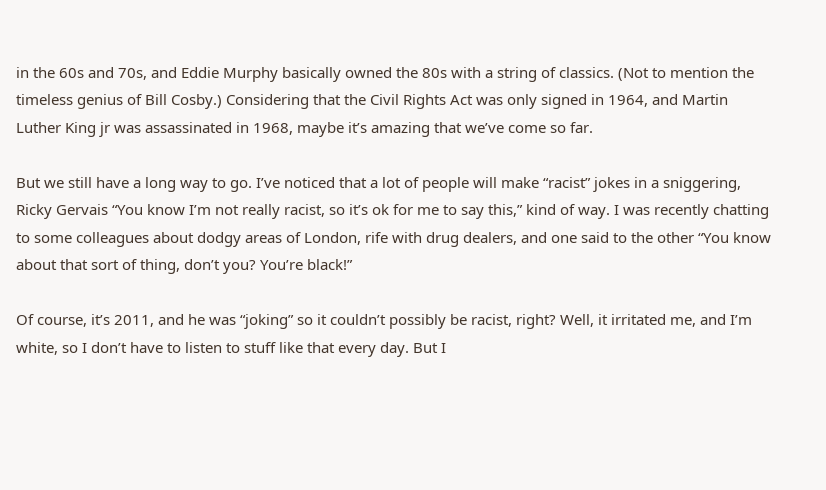in the 60s and 70s, and Eddie Murphy basically owned the 80s with a string of classics. (Not to mention the timeless genius of Bill Cosby.) Considering that the Civil Rights Act was only signed in 1964, and Martin Luther King jr was assassinated in 1968, maybe it’s amazing that we’ve come so far.

But we still have a long way to go. I’ve noticed that a lot of people will make “racist” jokes in a sniggering, Ricky Gervais “You know I’m not really racist, so it’s ok for me to say this,” kind of way. I was recently chatting to some colleagues about dodgy areas of London, rife with drug dealers, and one said to the other “You know about that sort of thing, don’t you? You’re black!”

Of course, it’s 2011, and he was “joking” so it couldn’t possibly be racist, right? Well, it irritated me, and I’m white, so I don’t have to listen to stuff like that every day. But I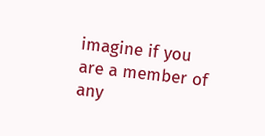imagine if you are a member of any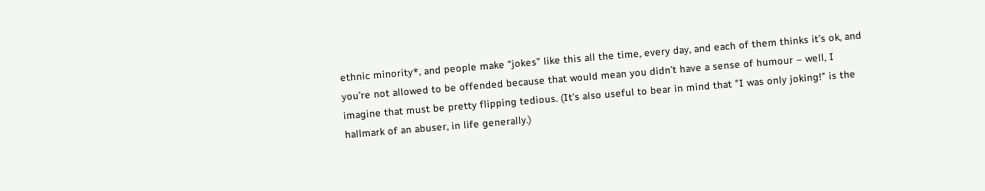ethnic minority*, and people make “jokes” like this all the time, every day, and each of them thinks it’s ok, and you’re not allowed to be offended because that would mean you didn’t have a sense of humour – well, I imagine that must be pretty flipping tedious. (It's also useful to bear in mind that "I was only joking!" is the hallmark of an abuser, in life generally.)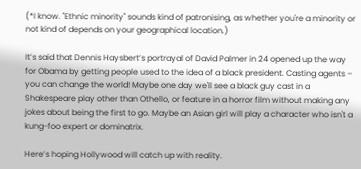(*I know. "Ethnic minority" sounds kind of patronising, as whether you're a minority or not kind of depends on your geographical location.)

It’s said that Dennis Haysbert’s portrayal of David Palmer in 24 opened up the way for Obama by getting people used to the idea of a black president. Casting agents – you can change the world! Maybe one day we'll see a black guy cast in a Shakespeare play other than Othello, or feature in a horror film without making any jokes about being the first to go. Maybe an Asian girl will play a character who isn't a kung-foo expert or dominatrix.

Here’s hoping Hollywood will catch up with reality.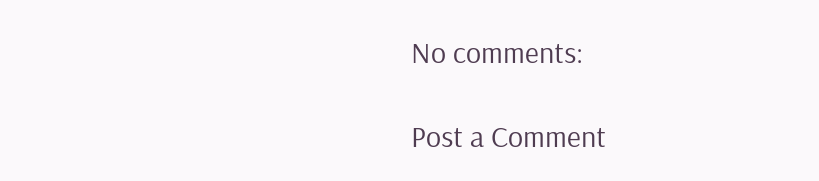No comments:

Post a Comment